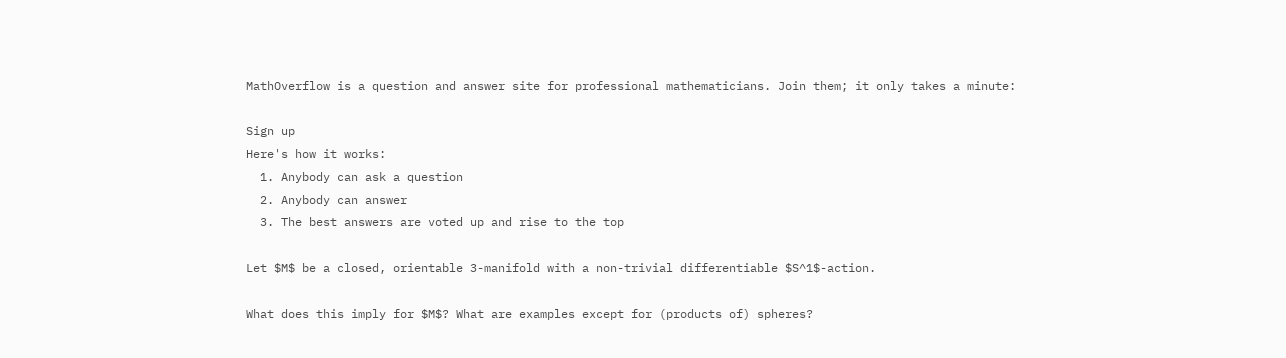MathOverflow is a question and answer site for professional mathematicians. Join them; it only takes a minute:

Sign up
Here's how it works:
  1. Anybody can ask a question
  2. Anybody can answer
  3. The best answers are voted up and rise to the top

Let $M$ be a closed, orientable 3-manifold with a non-trivial differentiable $S^1$-action.

What does this imply for $M$? What are examples except for (products of) spheres?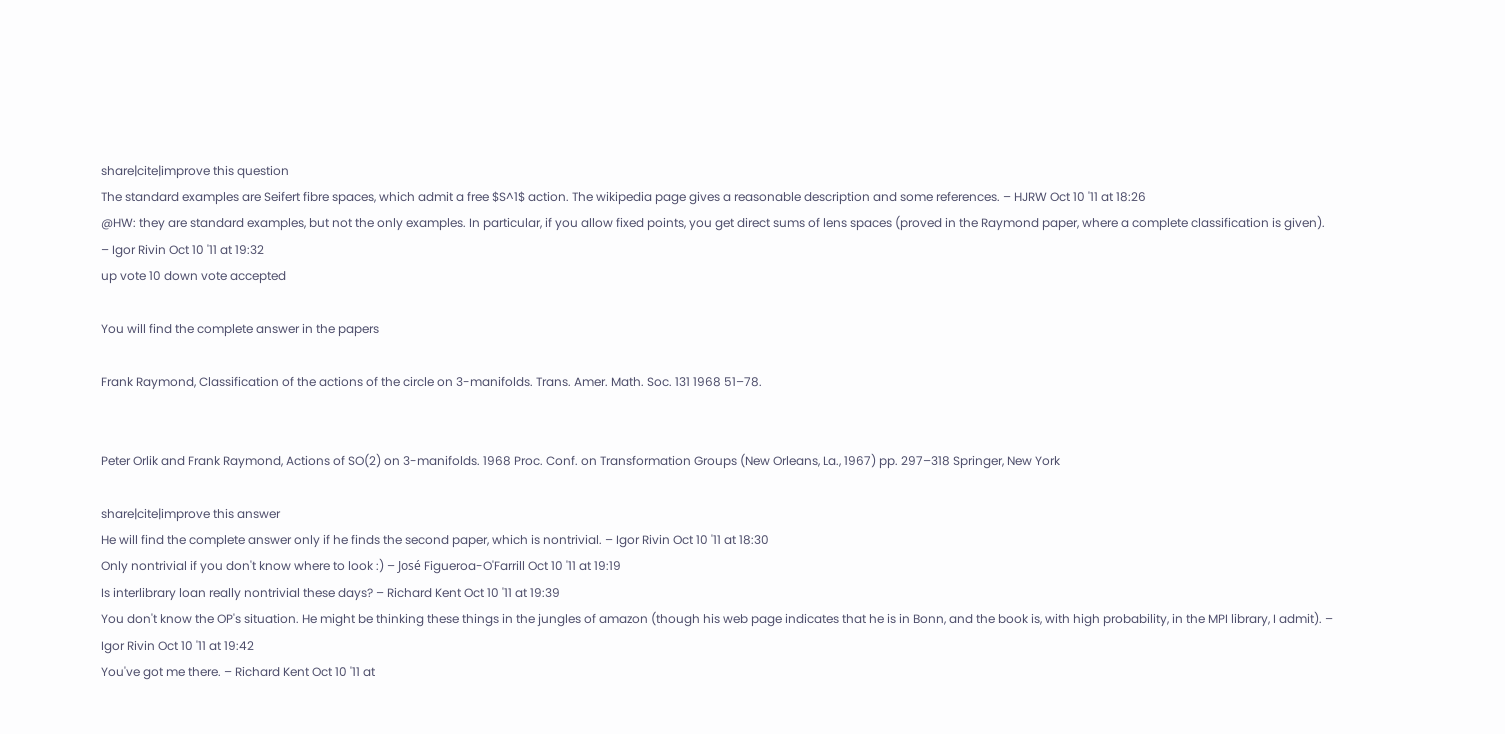share|cite|improve this question
The standard examples are Seifert fibre spaces, which admit a free $S^1$ action. The wikipedia page gives a reasonable description and some references. – HJRW Oct 10 '11 at 18:26
@HW: they are standard examples, but not the only examples. In particular, if you allow fixed points, you get direct sums of lens spaces (proved in the Raymond paper, where a complete classification is given). – Igor Rivin Oct 10 '11 at 19:32
up vote 10 down vote accepted

You will find the complete answer in the papers

Frank Raymond, Classification of the actions of the circle on 3-manifolds. Trans. Amer. Math. Soc. 131 1968 51–78.


Peter Orlik and Frank Raymond, Actions of SO(2) on 3-manifolds. 1968 Proc. Conf. on Transformation Groups (New Orleans, La., 1967) pp. 297–318 Springer, New York

share|cite|improve this answer
He will find the complete answer only if he finds the second paper, which is nontrivial. – Igor Rivin Oct 10 '11 at 18:30
Only nontrivial if you don't know where to look :) – José Figueroa-O'Farrill Oct 10 '11 at 19:19
Is interlibrary loan really nontrivial these days? – Richard Kent Oct 10 '11 at 19:39
You don't know the OP's situation. He might be thinking these things in the jungles of amazon (though his web page indicates that he is in Bonn, and the book is, with high probability, in the MPI library, I admit). – Igor Rivin Oct 10 '11 at 19:42
You've got me there. – Richard Kent Oct 10 '11 at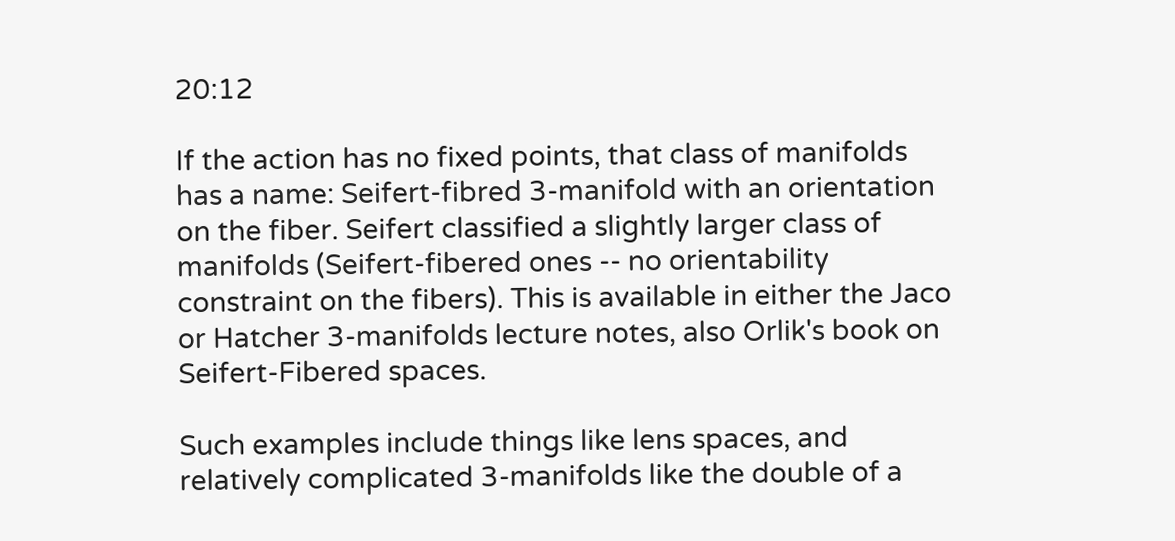20:12

If the action has no fixed points, that class of manifolds has a name: Seifert-fibred 3-manifold with an orientation on the fiber. Seifert classified a slightly larger class of manifolds (Seifert-fibered ones -- no orientability constraint on the fibers). This is available in either the Jaco or Hatcher 3-manifolds lecture notes, also Orlik's book on Seifert-Fibered spaces.

Such examples include things like lens spaces, and relatively complicated 3-manifolds like the double of a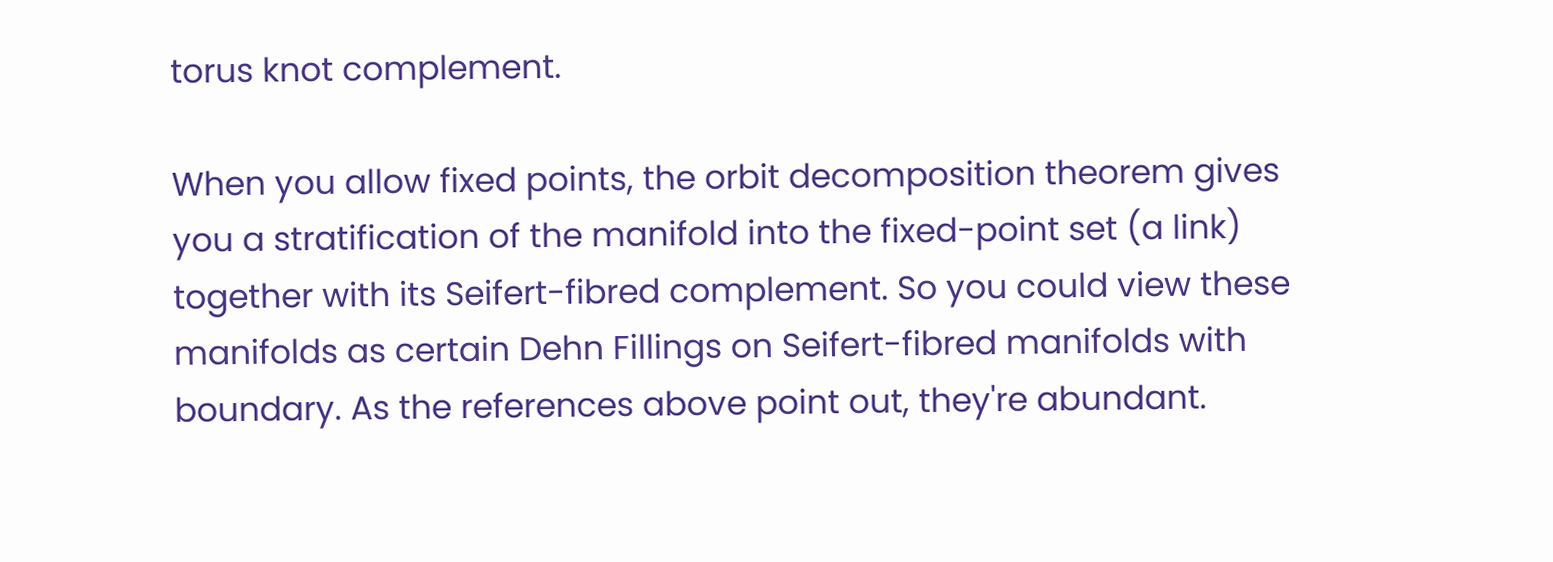torus knot complement.

When you allow fixed points, the orbit decomposition theorem gives you a stratification of the manifold into the fixed-point set (a link) together with its Seifert-fibred complement. So you could view these manifolds as certain Dehn Fillings on Seifert-fibred manifolds with boundary. As the references above point out, they're abundant.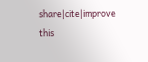share|cite|improve this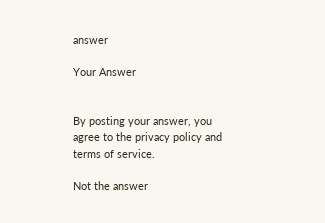answer

Your Answer


By posting your answer, you agree to the privacy policy and terms of service.

Not the answer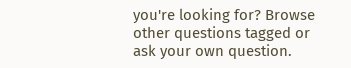you're looking for? Browse other questions tagged or ask your own question.